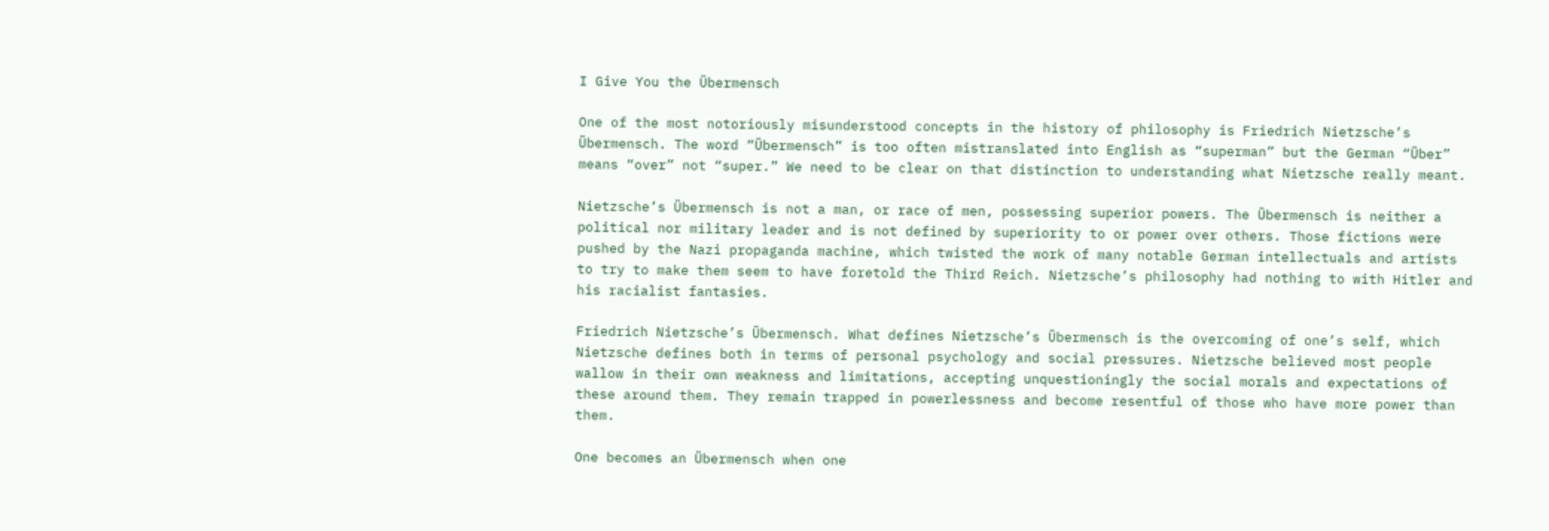I Give You the Übermensch

One of the most notoriously misunderstood concepts in the history of philosophy is Friedrich Nietzsche’s Übermensch. The word “Übermensch” is too often mistranslated into English as “superman” but the German “Über” means “over” not “super.” We need to be clear on that distinction to understanding what Nietzsche really meant.

Nietzsche’s Übermensch is not a man, or race of men, possessing superior powers. The Übermensch is neither a political nor military leader and is not defined by superiority to or power over others. Those fictions were pushed by the Nazi propaganda machine, which twisted the work of many notable German intellectuals and artists to try to make them seem to have foretold the Third Reich. Nietzsche’s philosophy had nothing to with Hitler and his racialist fantasies.

Friedrich Nietzsche’s Übermensch. What defines Nietzsche’s Übermensch is the overcoming of one’s self, which Nietzsche defines both in terms of personal psychology and social pressures. Nietzsche believed most people wallow in their own weakness and limitations, accepting unquestioningly the social morals and expectations of these around them. They remain trapped in powerlessness and become resentful of those who have more power than them.

One becomes an Übermensch when one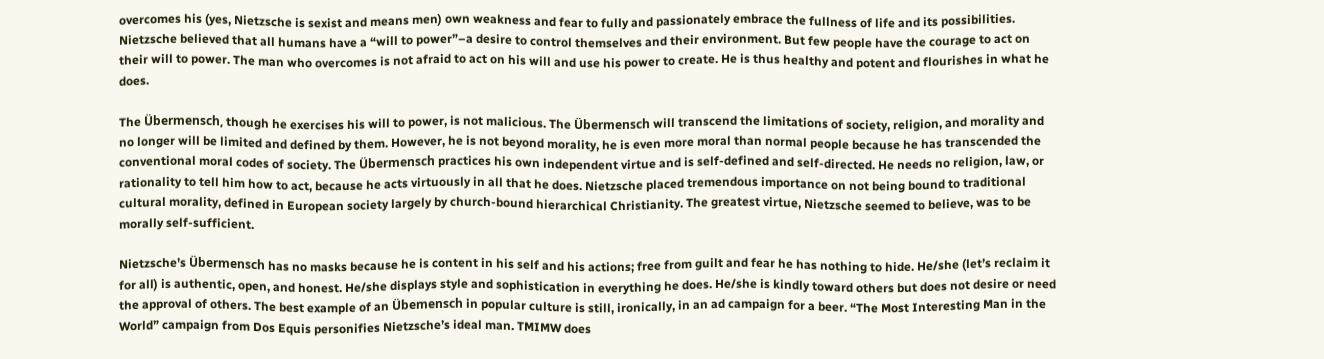overcomes his (yes, Nietzsche is sexist and means men) own weakness and fear to fully and passionately embrace the fullness of life and its possibilities. Nietzsche believed that all humans have a “will to power”–a desire to control themselves and their environment. But few people have the courage to act on their will to power. The man who overcomes is not afraid to act on his will and use his power to create. He is thus healthy and potent and flourishes in what he does.

The Übermensch, though he exercises his will to power, is not malicious. The Übermensch will transcend the limitations of society, religion, and morality and no longer will be limited and defined by them. However, he is not beyond morality, he is even more moral than normal people because he has transcended the conventional moral codes of society. The Übermensch practices his own independent virtue and is self-defined and self-directed. He needs no religion, law, or rationality to tell him how to act, because he acts virtuously in all that he does. Nietzsche placed tremendous importance on not being bound to traditional cultural morality, defined in European society largely by church-bound hierarchical Christianity. The greatest virtue, Nietzsche seemed to believe, was to be morally self-sufficient.

Nietzsche’s Übermensch has no masks because he is content in his self and his actions; free from guilt and fear he has nothing to hide. He/she (let’s reclaim it for all) is authentic, open, and honest. He/she displays style and sophistication in everything he does. He/she is kindly toward others but does not desire or need the approval of others. The best example of an Übemensch in popular culture is still, ironically, in an ad campaign for a beer. “The Most Interesting Man in the World” campaign from Dos Equis personifies Nietzsche’s ideal man. TMIMW does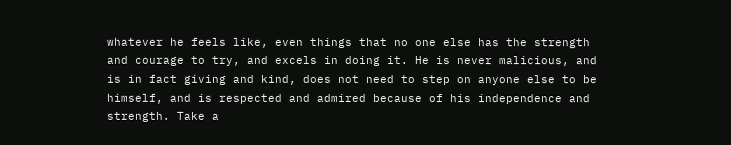whatever he feels like, even things that no one else has the strength and courage to try, and excels in doing it. He is never malicious, and is in fact giving and kind, does not need to step on anyone else to be himself, and is respected and admired because of his independence and strength. Take a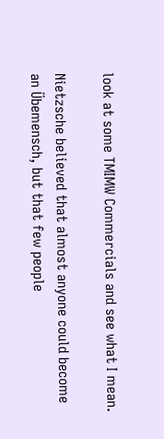look at some TMIMW Commercials and see what I mean.

Nietzsche believed that almost anyone could become an Übemensch, but that few people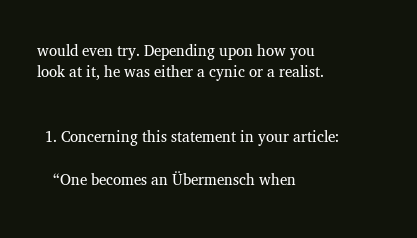would even try. Depending upon how you look at it, he was either a cynic or a realist.


  1. Concerning this statement in your article:

    “One becomes an Übermensch when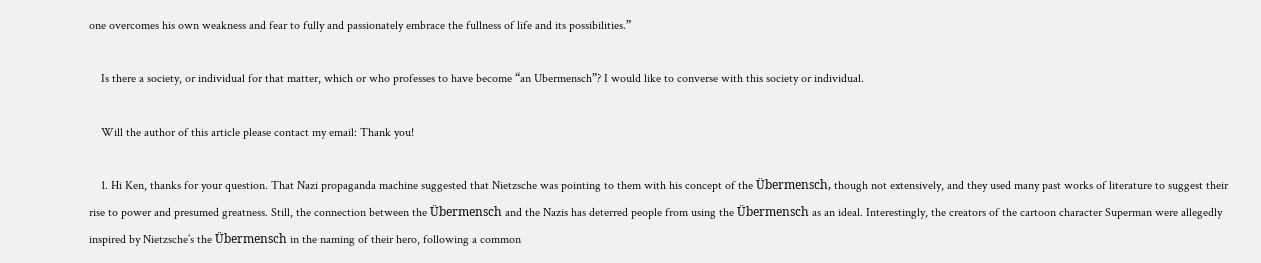one overcomes his own weakness and fear to fully and passionately embrace the fullness of life and its possibilities.”

    Is there a society, or individual for that matter, which or who professes to have become “an Ubermensch”? I would like to converse with this society or individual.

    Will the author of this article please contact my email: Thank you!

    1. Hi Ken, thanks for your question. That Nazi propaganda machine suggested that Nietzsche was pointing to them with his concept of the Übermensch, though not extensively, and they used many past works of literature to suggest their rise to power and presumed greatness. Still, the connection between the Übermensch and the Nazis has deterred people from using the Übermensch as an ideal. Interestingly, the creators of the cartoon character Superman were allegedly inspired by Nietzsche’s the Übermensch in the naming of their hero, following a common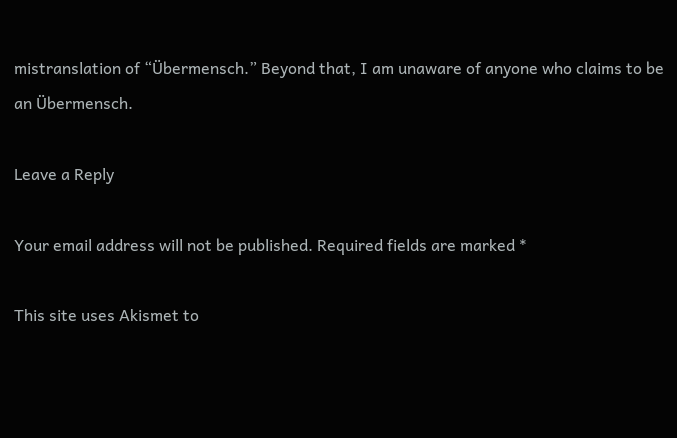mistranslation of “Übermensch.” Beyond that, I am unaware of anyone who claims to be an Übermensch.

Leave a Reply

Your email address will not be published. Required fields are marked *

This site uses Akismet to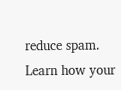reduce spam. Learn how your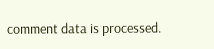comment data is processed.